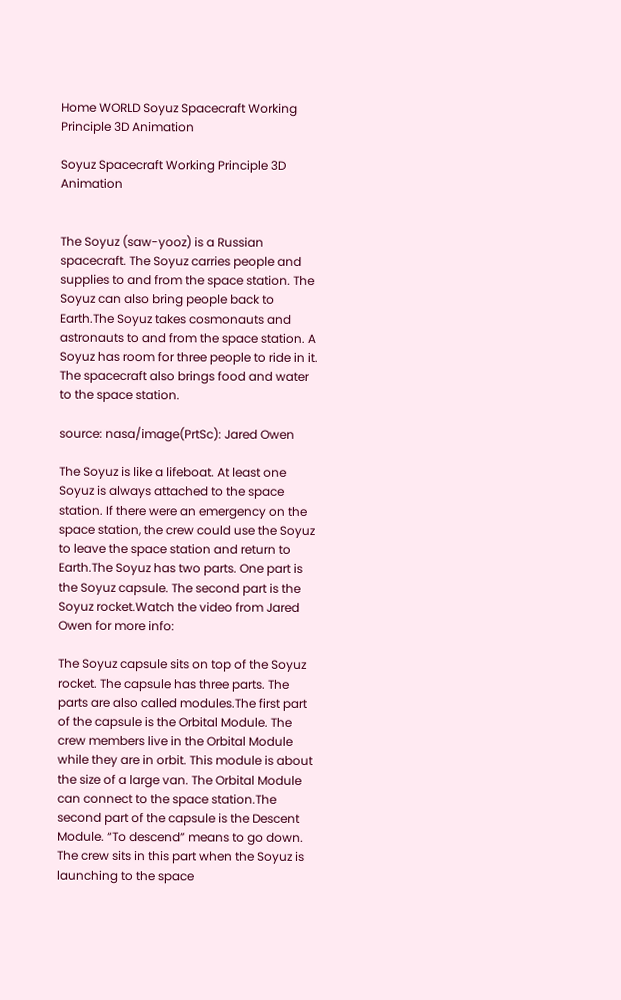Home WORLD Soyuz Spacecraft Working Principle 3D Animation

Soyuz Spacecraft Working Principle 3D Animation


The Soyuz (saw-yooz) is a Russian spacecraft. The Soyuz carries people and supplies to and from the space station. The Soyuz can also bring people back to Earth.The Soyuz takes cosmonauts and astronauts to and from the space station. A Soyuz has room for three people to ride in it. The spacecraft also brings food and water to the space station.

source: nasa/image(PrtSc): Jared Owen

The Soyuz is like a lifeboat. At least one Soyuz is always attached to the space station. If there were an emergency on the space station, the crew could use the Soyuz to leave the space station and return to Earth.The Soyuz has two parts. One part is the Soyuz capsule. The second part is the Soyuz rocket.Watch the video from Jared Owen for more info:

The Soyuz capsule sits on top of the Soyuz rocket. The capsule has three parts. The parts are also called modules.The first part of the capsule is the Orbital Module. The crew members live in the Orbital Module while they are in orbit. This module is about the size of a large van. The Orbital Module can connect to the space station.The second part of the capsule is the Descent Module. “To descend” means to go down. The crew sits in this part when the Soyuz is launching to the space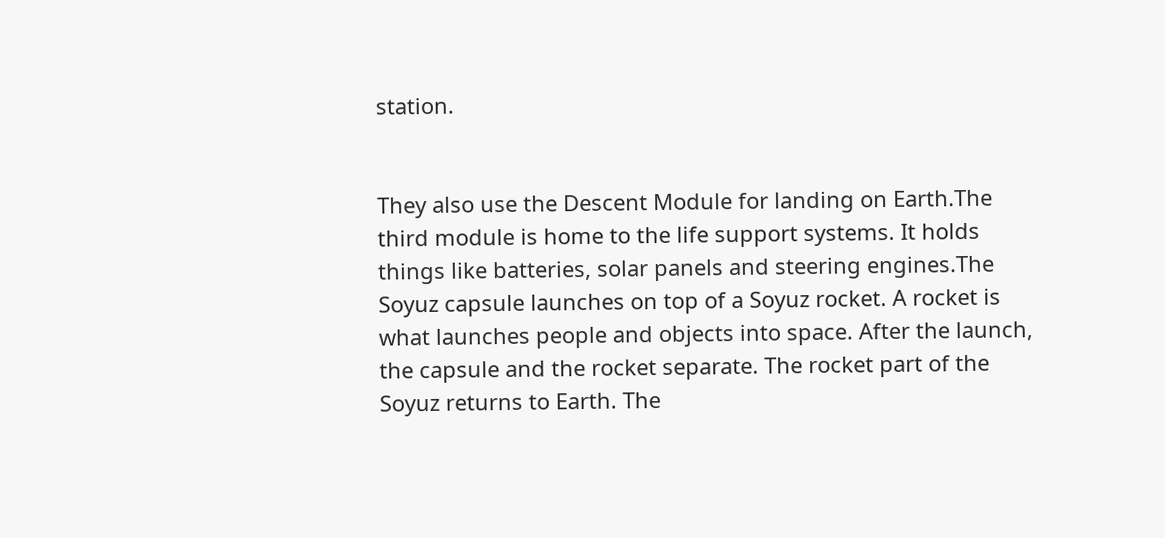station.


They also use the Descent Module for landing on Earth.The third module is home to the life support systems. It holds things like batteries, solar panels and steering engines.The Soyuz capsule launches on top of a Soyuz rocket. A rocket is what launches people and objects into space. After the launch, the capsule and the rocket separate. The rocket part of the Soyuz returns to Earth. The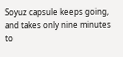Soyuz capsule keeps going, and takes only nine minutes to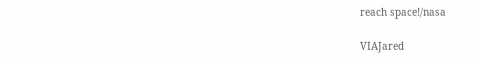reach space!/nasa

VIAJared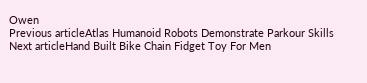Owen
Previous articleAtlas Humanoid Robots Demonstrate Parkour Skills
Next articleHand Built Bike Chain Fidget Toy For Men